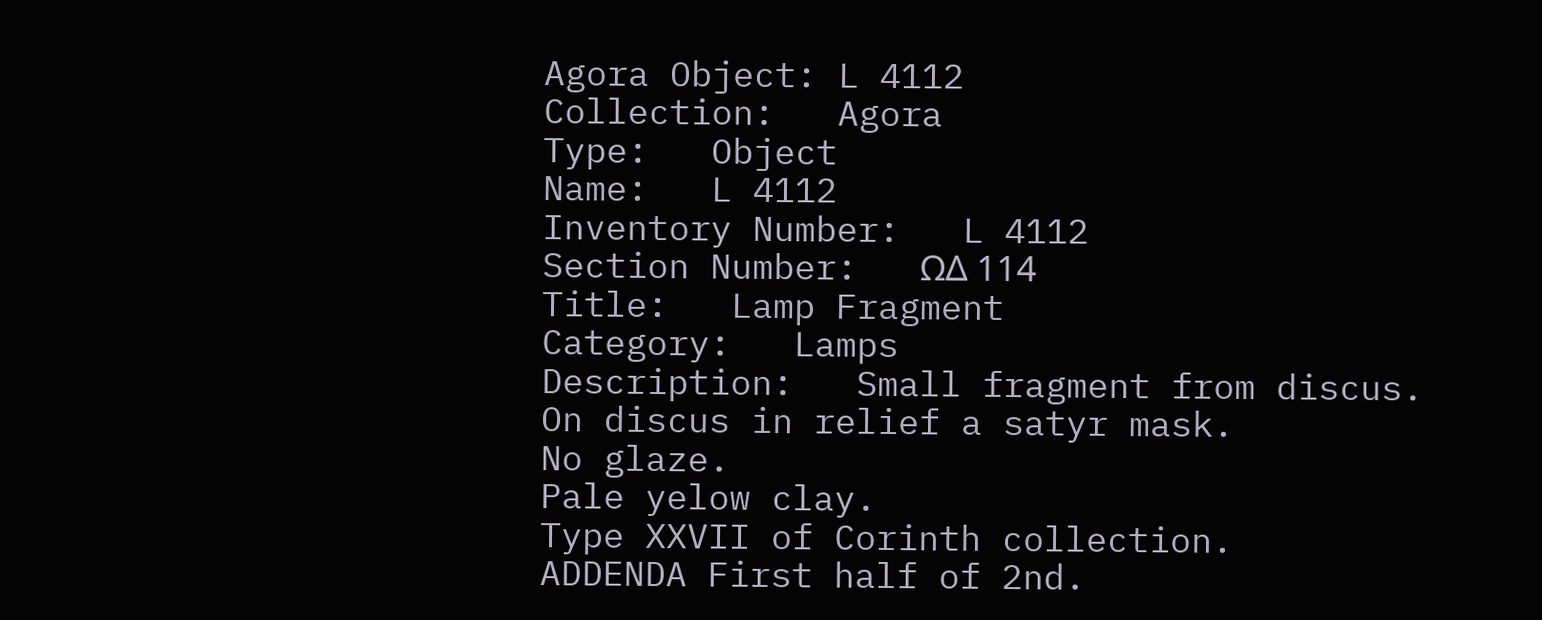Agora Object: L 4112
Collection:   Agora
Type:   Object
Name:   L 4112
Inventory Number:   L 4112
Section Number:   ΩΔ 114
Title:   Lamp Fragment
Category:   Lamps
Description:   Small fragment from discus.
On discus in relief a satyr mask.
No glaze.
Pale yelow clay.
Type XXVII of Corinth collection.
ADDENDA First half of 2nd.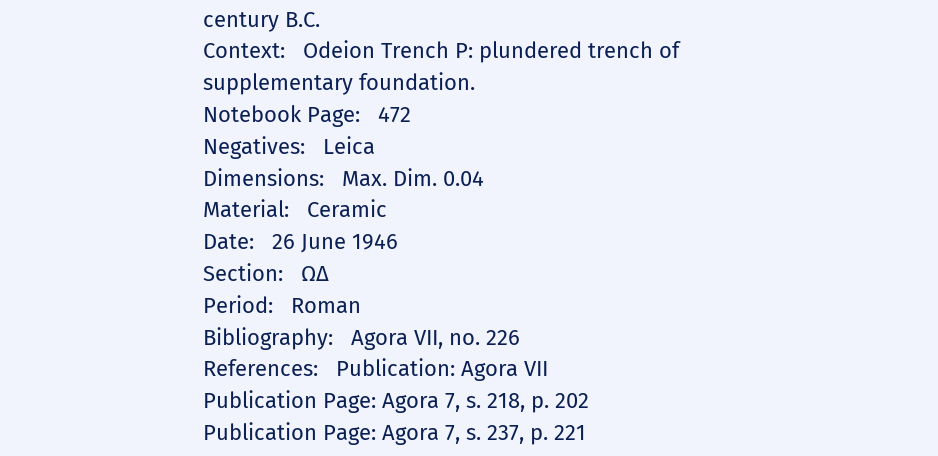century B.C.
Context:   Odeion Trench P: plundered trench of supplementary foundation.
Notebook Page:   472
Negatives:   Leica
Dimensions:   Max. Dim. 0.04
Material:   Ceramic
Date:   26 June 1946
Section:   ΩΔ
Period:   Roman
Bibliography:   Agora VII, no. 226
References:   Publication: Agora VII
Publication Page: Agora 7, s. 218, p. 202
Publication Page: Agora 7, s. 237, p. 221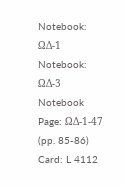Notebook: ΩΔ-1
Notebook: ΩΔ-3
Notebook Page: ΩΔ-1-47 (pp. 85-86)
Card: L 4112